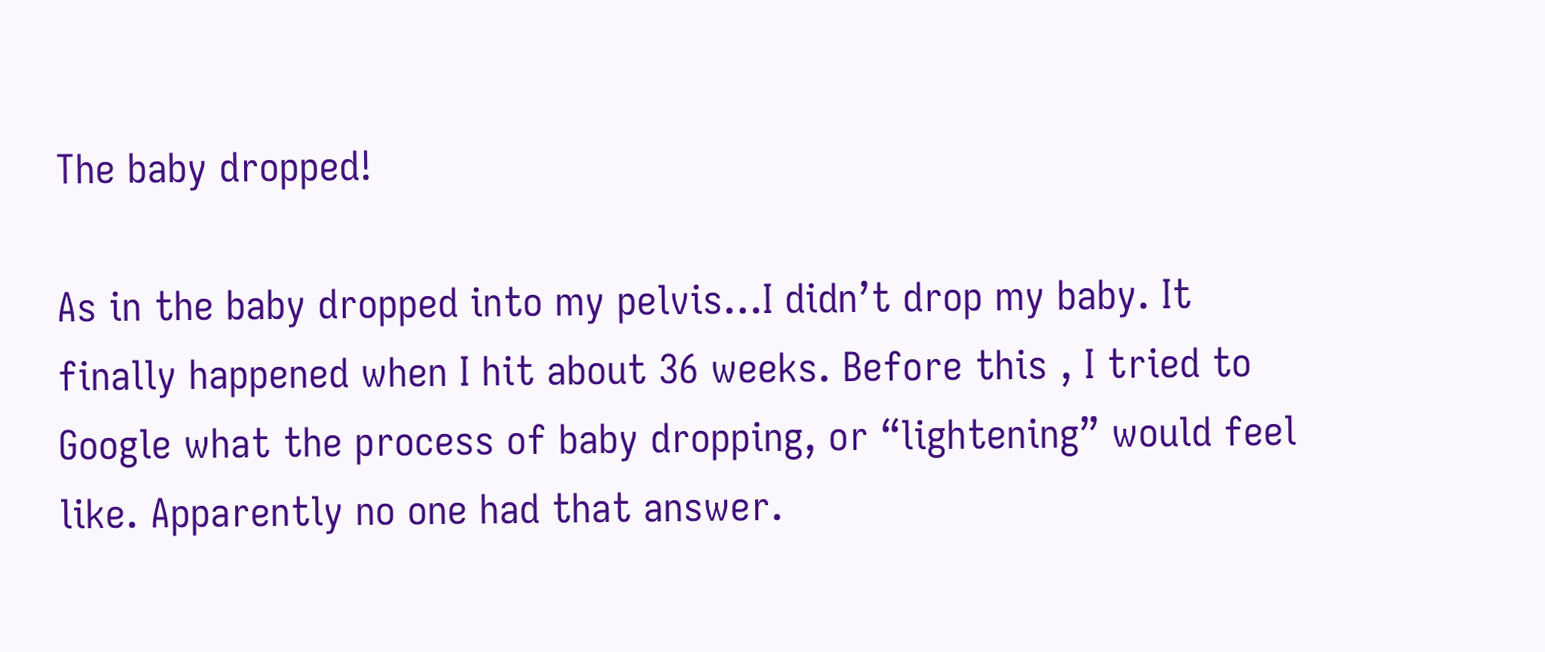The baby dropped!

As in the baby dropped into my pelvis…I didn’t drop my baby. It finally happened when I hit about 36 weeks. Before this , I tried to Google what the process of baby dropping, or “lightening” would feel like. Apparently no one had that answer.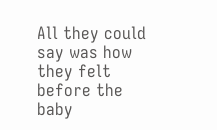All they could say was how they felt before the baby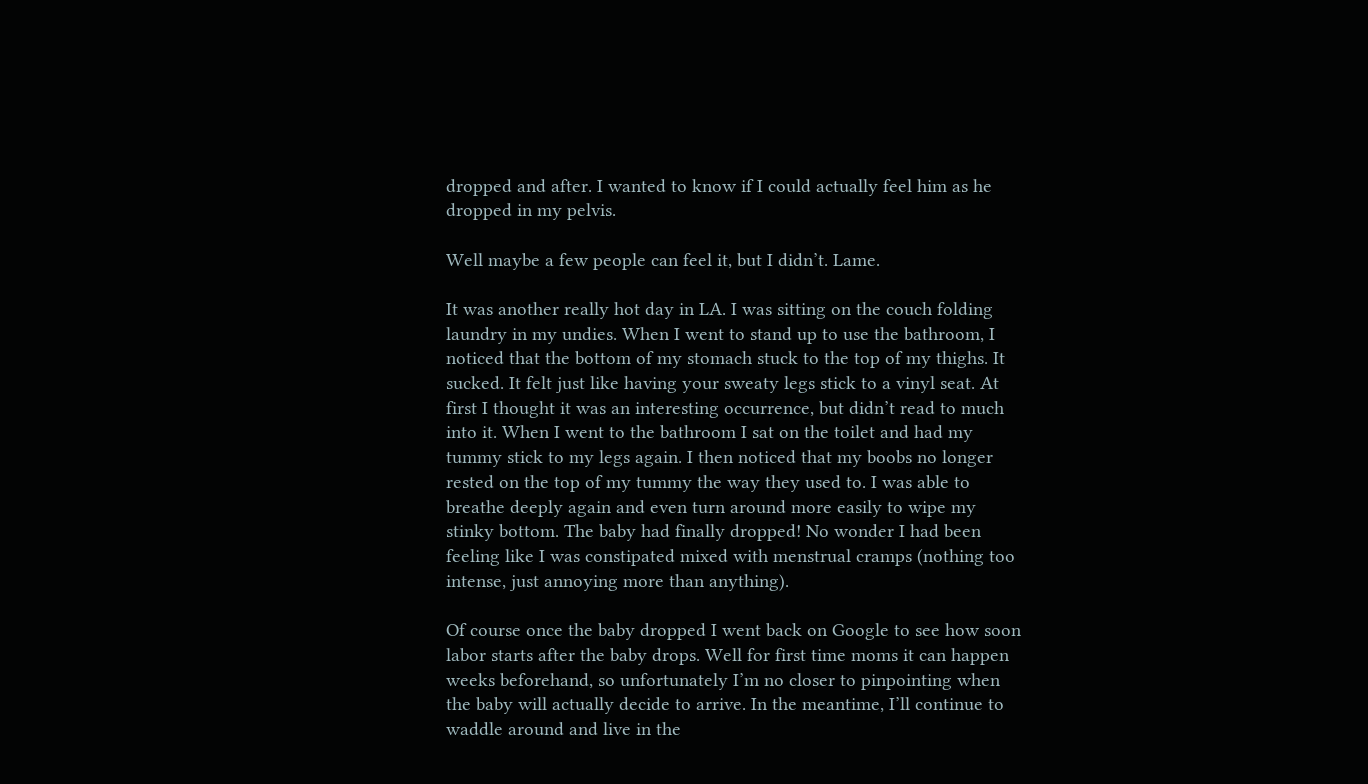dropped and after. I wanted to know if I could actually feel him as he dropped in my pelvis.

Well maybe a few people can feel it, but I didn’t. Lame.

It was another really hot day in LA. I was sitting on the couch folding laundry in my undies. When I went to stand up to use the bathroom, I noticed that the bottom of my stomach stuck to the top of my thighs. It sucked. It felt just like having your sweaty legs stick to a vinyl seat. At first I thought it was an interesting occurrence, but didn’t read to much into it. When I went to the bathroom I sat on the toilet and had my tummy stick to my legs again. I then noticed that my boobs no longer rested on the top of my tummy the way they used to. I was able to breathe deeply again and even turn around more easily to wipe my stinky bottom. The baby had finally dropped! No wonder I had been feeling like I was constipated mixed with menstrual cramps (nothing too intense, just annoying more than anything).

Of course once the baby dropped I went back on Google to see how soon labor starts after the baby drops. Well for first time moms it can happen weeks beforehand, so unfortunately I’m no closer to pinpointing when the baby will actually decide to arrive. In the meantime, I’ll continue to waddle around and live in the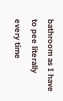bathroom as I have to pee literally every time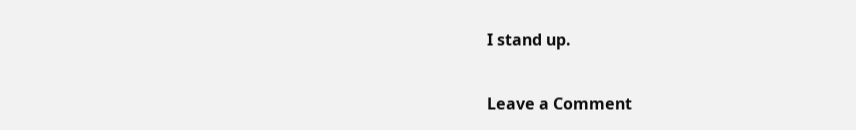I stand up.

Leave a Comment